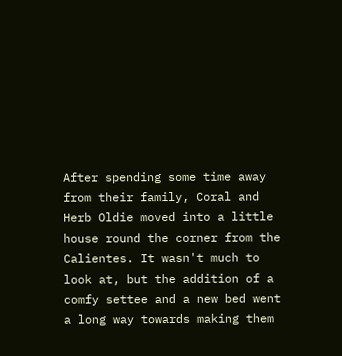After spending some time away from their family, Coral and Herb Oldie moved into a little house round the corner from the Calientes. It wasn't much to look at, but the addition of a comfy settee and a new bed went a long way towards making them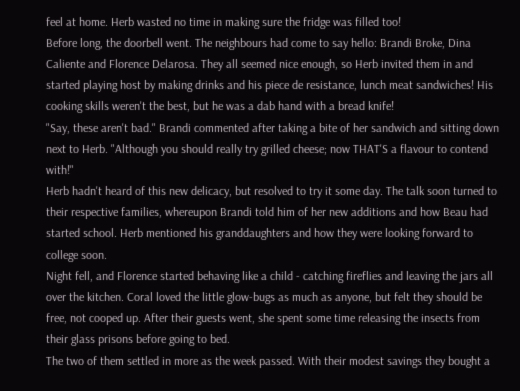feel at home. Herb wasted no time in making sure the fridge was filled too!
Before long, the doorbell went. The neighbours had come to say hello: Brandi Broke, Dina Caliente and Florence Delarosa. They all seemed nice enough, so Herb invited them in and started playing host by making drinks and his piece de resistance, lunch meat sandwiches! His cooking skills weren't the best, but he was a dab hand with a bread knife!
"Say, these aren't bad." Brandi commented after taking a bite of her sandwich and sitting down next to Herb. "Although you should really try grilled cheese; now THAT'S a flavour to contend with!"
Herb hadn't heard of this new delicacy, but resolved to try it some day. The talk soon turned to their respective families, whereupon Brandi told him of her new additions and how Beau had started school. Herb mentioned his granddaughters and how they were looking forward to college soon.
Night fell, and Florence started behaving like a child - catching fireflies and leaving the jars all over the kitchen. Coral loved the little glow-bugs as much as anyone, but felt they should be free, not cooped up. After their guests went, she spent some time releasing the insects from their glass prisons before going to bed.
The two of them settled in more as the week passed. With their modest savings they bought a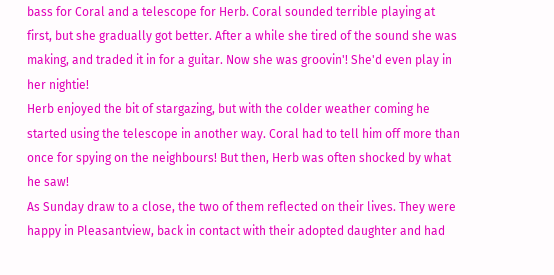bass for Coral and a telescope for Herb. Coral sounded terrible playing at first, but she gradually got better. After a while she tired of the sound she was making, and traded it in for a guitar. Now she was groovin'! She'd even play in her nightie!
Herb enjoyed the bit of stargazing, but with the colder weather coming he started using the telescope in another way. Coral had to tell him off more than once for spying on the neighbours! But then, Herb was often shocked by what he saw!
As Sunday draw to a close, the two of them reflected on their lives. They were happy in Pleasantview, back in contact with their adopted daughter and had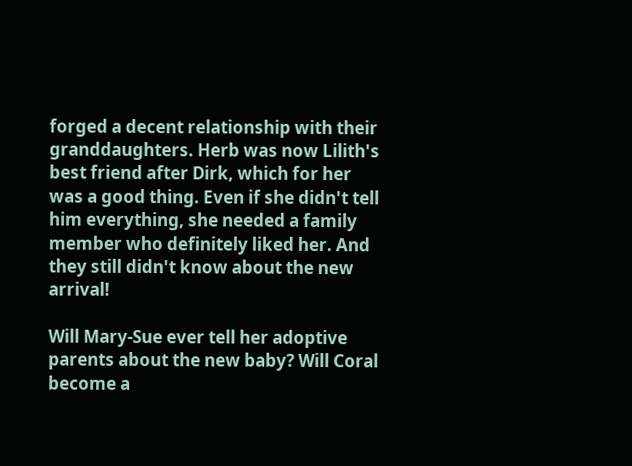forged a decent relationship with their granddaughters. Herb was now Lilith's best friend after Dirk, which for her was a good thing. Even if she didn't tell him everything, she needed a family member who definitely liked her. And they still didn't know about the new arrival!

Will Mary-Sue ever tell her adoptive parents about the new baby? Will Coral become a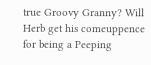true Groovy Granny? Will Herb get his comeuppence for being a Peeping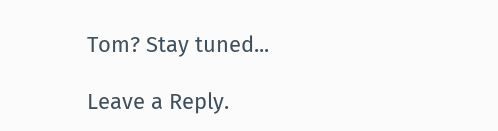Tom? Stay tuned...

Leave a Reply.